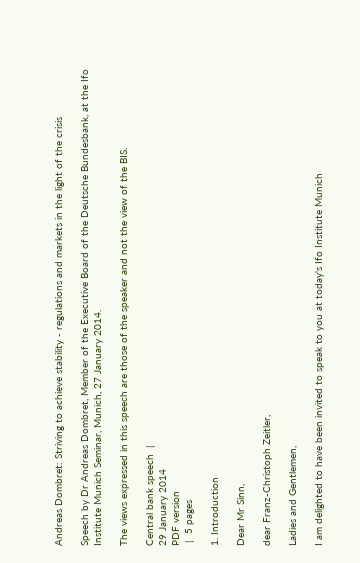Andreas Dombret: Striving to achieve stability - regulations and markets in the light of the crisis

Speech by Dr Andreas Dombret, Member of the Executive Board of the Deutsche Bundesbank, at the Ifo Institute Munich Seminar, Munich, 27 January 2014.

The views expressed in this speech are those of the speaker and not the view of the BIS.

Central bank speech  |
29 January 2014
PDF version
 |  5 pages

1. Introduction

Dear Mr Sinn,

dear Franz-Christoph Zeitler,

Ladies and Gentlemen,

I am delighted to have been invited to speak to you at today's Ifo Institute Munich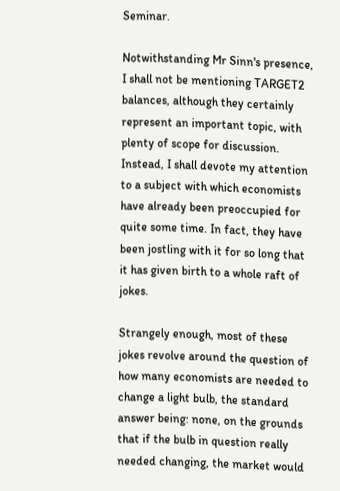Seminar.

Notwithstanding Mr Sinn's presence, I shall not be mentioning TARGET2 balances, although they certainly represent an important topic, with plenty of scope for discussion. Instead, I shall devote my attention to a subject with which economists have already been preoccupied for quite some time. In fact, they have been jostling with it for so long that it has given birth to a whole raft of jokes.

Strangely enough, most of these jokes revolve around the question of how many economists are needed to change a light bulb, the standard answer being: none, on the grounds that if the bulb in question really needed changing, the market would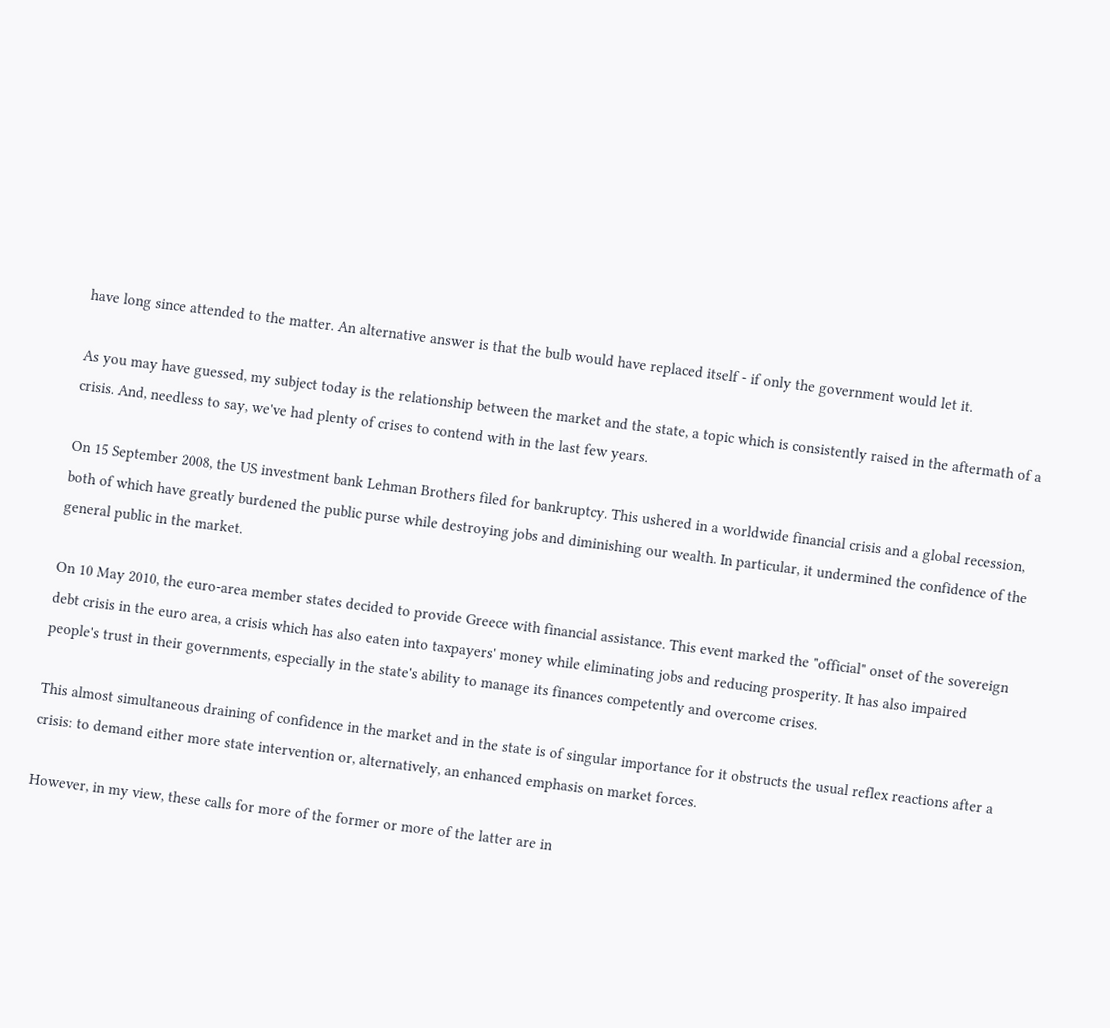have long since attended to the matter. An alternative answer is that the bulb would have replaced itself - if only the government would let it.

As you may have guessed, my subject today is the relationship between the market and the state, a topic which is consistently raised in the aftermath of a crisis. And, needless to say, we've had plenty of crises to contend with in the last few years.

On 15 September 2008, the US investment bank Lehman Brothers filed for bankruptcy. This ushered in a worldwide financial crisis and a global recession, both of which have greatly burdened the public purse while destroying jobs and diminishing our wealth. In particular, it undermined the confidence of the general public in the market.

On 10 May 2010, the euro-area member states decided to provide Greece with financial assistance. This event marked the "official" onset of the sovereign debt crisis in the euro area, a crisis which has also eaten into taxpayers' money while eliminating jobs and reducing prosperity. It has also impaired people's trust in their governments, especially in the state's ability to manage its finances competently and overcome crises.

This almost simultaneous draining of confidence in the market and in the state is of singular importance for it obstructs the usual reflex reactions after a crisis: to demand either more state intervention or, alternatively, an enhanced emphasis on market forces.

However, in my view, these calls for more of the former or more of the latter are in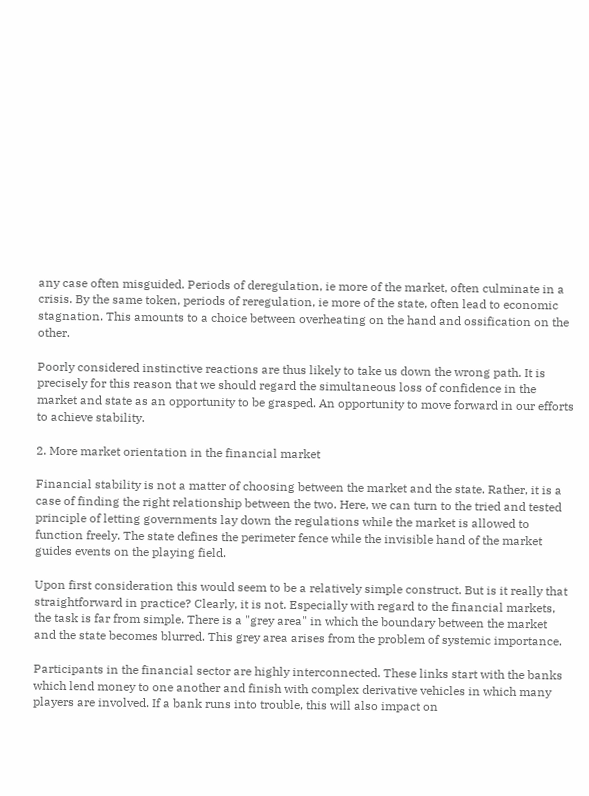any case often misguided. Periods of deregulation, ie more of the market, often culminate in a crisis. By the same token, periods of reregulation, ie more of the state, often lead to economic stagnation. This amounts to a choice between overheating on the hand and ossification on the other.

Poorly considered instinctive reactions are thus likely to take us down the wrong path. It is precisely for this reason that we should regard the simultaneous loss of confidence in the market and state as an opportunity to be grasped. An opportunity to move forward in our efforts to achieve stability.

2. More market orientation in the financial market

Financial stability is not a matter of choosing between the market and the state. Rather, it is a case of finding the right relationship between the two. Here, we can turn to the tried and tested principle of letting governments lay down the regulations while the market is allowed to function freely. The state defines the perimeter fence while the invisible hand of the market guides events on the playing field.

Upon first consideration this would seem to be a relatively simple construct. But is it really that straightforward in practice? Clearly, it is not. Especially with regard to the financial markets, the task is far from simple. There is a "grey area" in which the boundary between the market and the state becomes blurred. This grey area arises from the problem of systemic importance.

Participants in the financial sector are highly interconnected. These links start with the banks which lend money to one another and finish with complex derivative vehicles in which many players are involved. If a bank runs into trouble, this will also impact on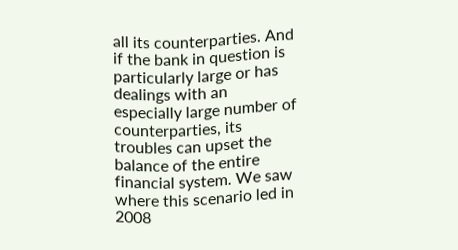all its counterparties. And if the bank in question is particularly large or has dealings with an especially large number of counterparties, its troubles can upset the balance of the entire financial system. We saw where this scenario led in 2008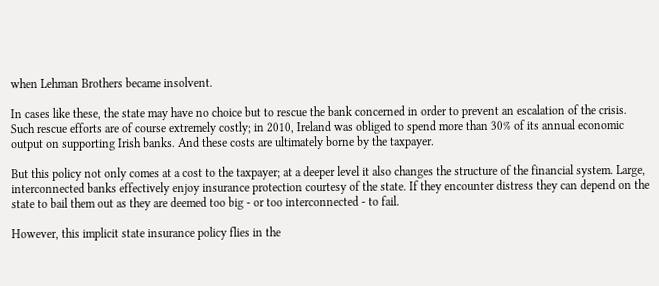when Lehman Brothers became insolvent.

In cases like these, the state may have no choice but to rescue the bank concerned in order to prevent an escalation of the crisis. Such rescue efforts are of course extremely costly; in 2010, Ireland was obliged to spend more than 30% of its annual economic output on supporting Irish banks. And these costs are ultimately borne by the taxpayer.

But this policy not only comes at a cost to the taxpayer; at a deeper level it also changes the structure of the financial system. Large, interconnected banks effectively enjoy insurance protection courtesy of the state. If they encounter distress they can depend on the state to bail them out as they are deemed too big - or too interconnected - to fail.

However, this implicit state insurance policy flies in the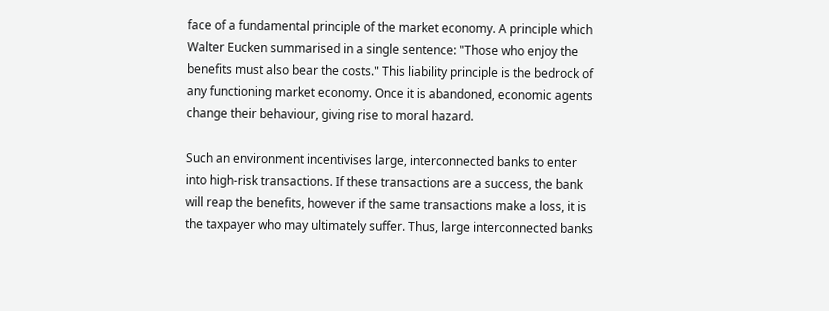face of a fundamental principle of the market economy. A principle which Walter Eucken summarised in a single sentence: "Those who enjoy the benefits must also bear the costs." This liability principle is the bedrock of any functioning market economy. Once it is abandoned, economic agents change their behaviour, giving rise to moral hazard.

Such an environment incentivises large, interconnected banks to enter into high-risk transactions. If these transactions are a success, the bank will reap the benefits, however if the same transactions make a loss, it is the taxpayer who may ultimately suffer. Thus, large interconnected banks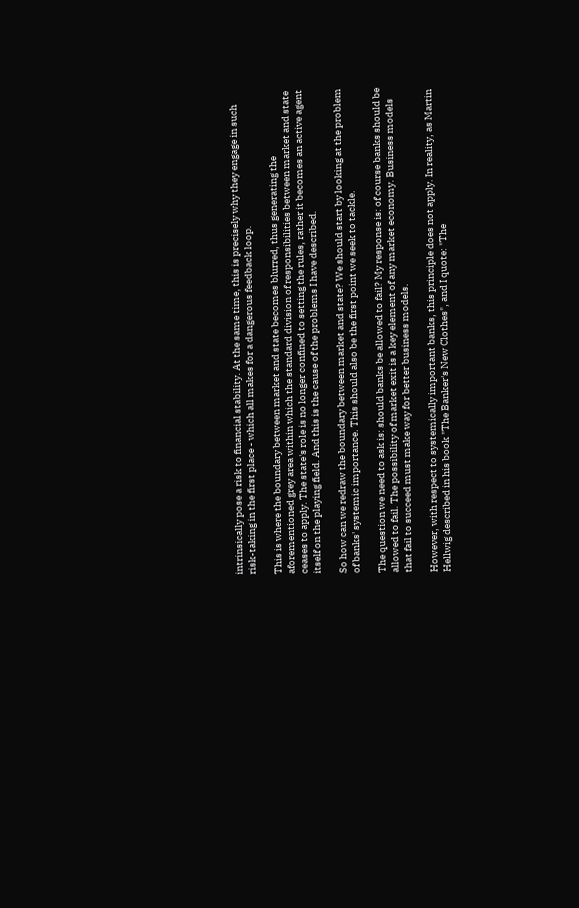intrinsically pose a risk to financial stability. At the same time, this is precisely why they engage in such risk-taking in the first place - which all makes for a dangerous feedback loop.

This is where the boundary between market and state becomes blurred, thus generating the aforementioned grey area within which the standard division of responsibilities between market and state ceases to apply. The state's role is no longer confined to setting the rules, rather it becomes an active agent itself on the playing field. And this is the cause of the problems I have described.

So how can we redraw the boundary between market and state? We should start by looking at the problem of banks' systemic importance. This should also be the first point we seek to tackle.

The question we need to ask is: should banks be allowed to fail? My response is: of course banks should be allowed to fail. The possibility of market exit is a key element of any market economy. Business models that fail to succeed must make way for better business models.

However, with respect to systemically important banks, this principle does not apply. In reality, as Martin Hellwig described in his book "The Banker's New Clothes", and I quote: "The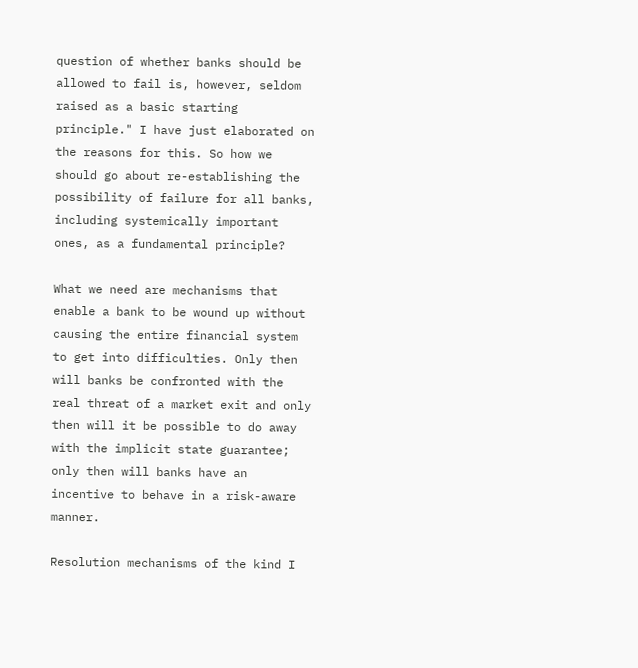question of whether banks should be allowed to fail is, however, seldom raised as a basic starting principle." I have just elaborated on the reasons for this. So how we should go about re-establishing the possibility of failure for all banks, including systemically important ones, as a fundamental principle?

What we need are mechanisms that enable a bank to be wound up without causing the entire financial system to get into difficulties. Only then will banks be confronted with the real threat of a market exit and only then will it be possible to do away with the implicit state guarantee; only then will banks have an incentive to behave in a risk-aware manner.

Resolution mechanisms of the kind I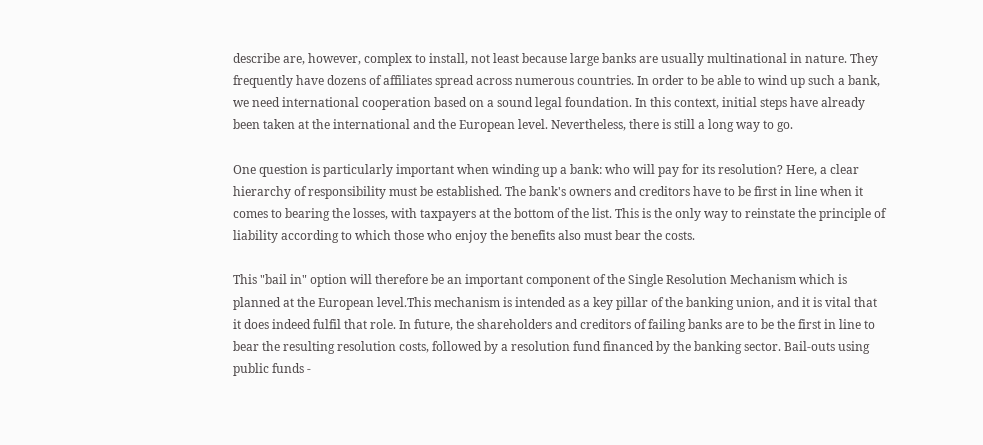describe are, however, complex to install, not least because large banks are usually multinational in nature. They frequently have dozens of affiliates spread across numerous countries. In order to be able to wind up such a bank, we need international cooperation based on a sound legal foundation. In this context, initial steps have already been taken at the international and the European level. Nevertheless, there is still a long way to go.

One question is particularly important when winding up a bank: who will pay for its resolution? Here, a clear hierarchy of responsibility must be established. The bank's owners and creditors have to be first in line when it comes to bearing the losses, with taxpayers at the bottom of the list. This is the only way to reinstate the principle of liability according to which those who enjoy the benefits also must bear the costs.

This "bail in" option will therefore be an important component of the Single Resolution Mechanism which is planned at the European level.This mechanism is intended as a key pillar of the banking union, and it is vital that it does indeed fulfil that role. In future, the shareholders and creditors of failing banks are to be the first in line to bear the resulting resolution costs, followed by a resolution fund financed by the banking sector. Bail-outs using public funds -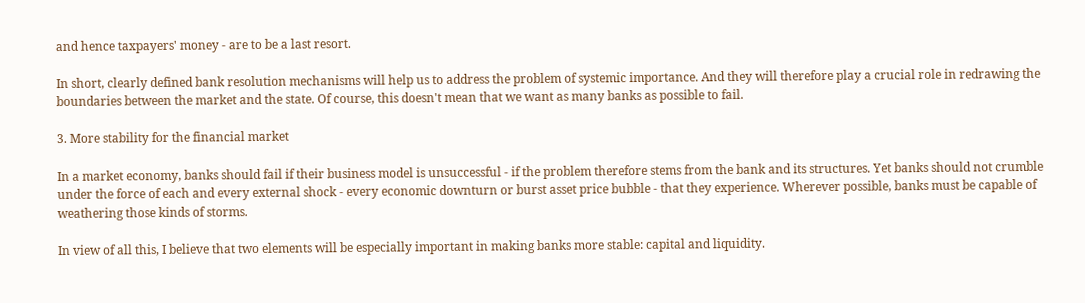and hence taxpayers' money - are to be a last resort.

In short, clearly defined bank resolution mechanisms will help us to address the problem of systemic importance. And they will therefore play a crucial role in redrawing the boundaries between the market and the state. Of course, this doesn't mean that we want as many banks as possible to fail.

3. More stability for the financial market

In a market economy, banks should fail if their business model is unsuccessful - if the problem therefore stems from the bank and its structures. Yet banks should not crumble under the force of each and every external shock - every economic downturn or burst asset price bubble - that they experience. Wherever possible, banks must be capable of weathering those kinds of storms.

In view of all this, I believe that two elements will be especially important in making banks more stable: capital and liquidity.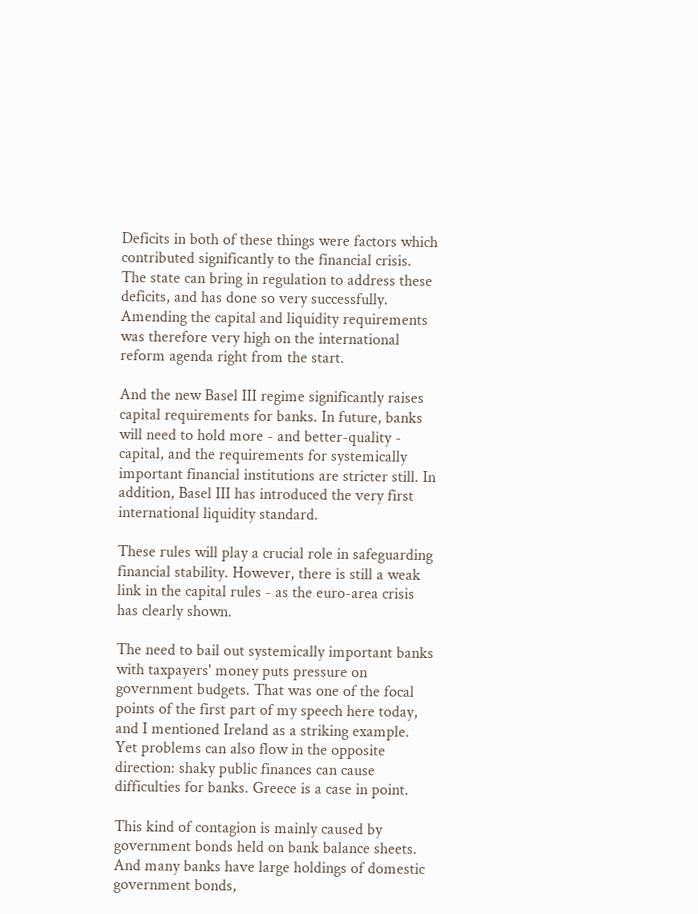Deficits in both of these things were factors which contributed significantly to the financial crisis. The state can bring in regulation to address these deficits, and has done so very successfully. Amending the capital and liquidity requirements was therefore very high on the international reform agenda right from the start.

And the new Basel III regime significantly raises capital requirements for banks. In future, banks will need to hold more - and better-quality - capital, and the requirements for systemically important financial institutions are stricter still. In addition, Basel III has introduced the very first international liquidity standard.

These rules will play a crucial role in safeguarding financial stability. However, there is still a weak link in the capital rules - as the euro-area crisis has clearly shown.

The need to bail out systemically important banks with taxpayers' money puts pressure on government budgets. That was one of the focal points of the first part of my speech here today, and I mentioned Ireland as a striking example. Yet problems can also flow in the opposite direction: shaky public finances can cause difficulties for banks. Greece is a case in point.

This kind of contagion is mainly caused by government bonds held on bank balance sheets. And many banks have large holdings of domestic government bonds,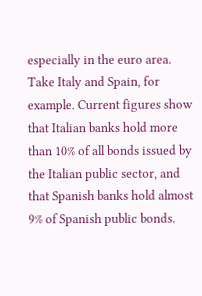especially in the euro area. Take Italy and Spain, for example. Current figures show that Italian banks hold more than 10% of all bonds issued by the Italian public sector, and that Spanish banks hold almost 9% of Spanish public bonds.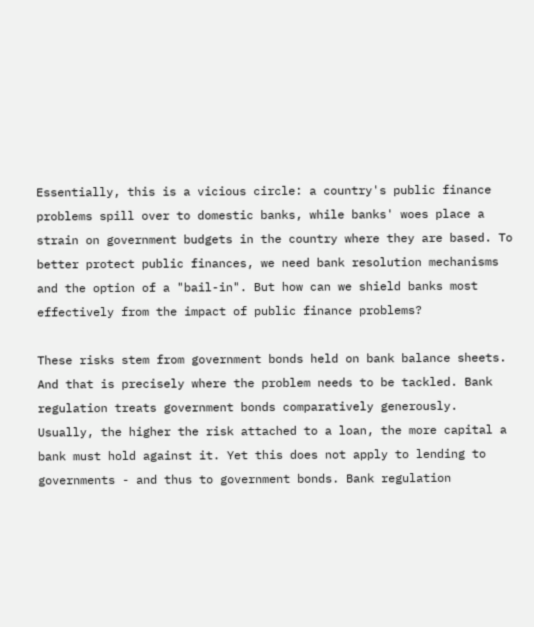Essentially, this is a vicious circle: a country's public finance problems spill over to domestic banks, while banks' woes place a strain on government budgets in the country where they are based. To better protect public finances, we need bank resolution mechanisms and the option of a "bail-in". But how can we shield banks most effectively from the impact of public finance problems?

These risks stem from government bonds held on bank balance sheets. And that is precisely where the problem needs to be tackled. Bank regulation treats government bonds comparatively generously. Usually, the higher the risk attached to a loan, the more capital a bank must hold against it. Yet this does not apply to lending to governments - and thus to government bonds. Bank regulation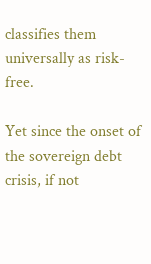classifies them universally as risk-free.

Yet since the onset of the sovereign debt crisis, if not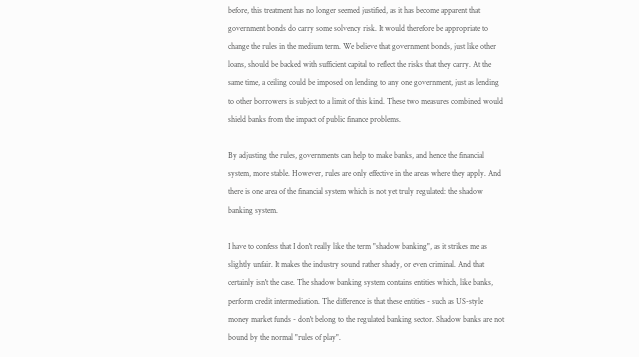before, this treatment has no longer seemed justified, as it has become apparent that government bonds do carry some solvency risk. It would therefore be appropriate to change the rules in the medium term. We believe that government bonds, just like other loans, should be backed with sufficient capital to reflect the risks that they carry. At the same time, a ceiling could be imposed on lending to any one government, just as lending to other borrowers is subject to a limit of this kind. These two measures combined would shield banks from the impact of public finance problems.

By adjusting the rules, governments can help to make banks, and hence the financial system, more stable. However, rules are only effective in the areas where they apply. And there is one area of the financial system which is not yet truly regulated: the shadow banking system.

I have to confess that I don't really like the term "shadow banking", as it strikes me as slightly unfair. It makes the industry sound rather shady, or even criminal. And that certainly isn't the case. The shadow banking system contains entities which, like banks, perform credit intermediation. The difference is that these entities - such as US-style money market funds - don't belong to the regulated banking sector. Shadow banks are not bound by the normal "rules of play".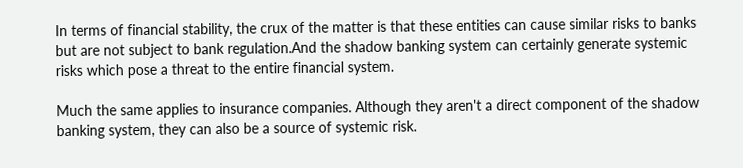In terms of financial stability, the crux of the matter is that these entities can cause similar risks to banks but are not subject to bank regulation.And the shadow banking system can certainly generate systemic risks which pose a threat to the entire financial system.

Much the same applies to insurance companies. Although they aren't a direct component of the shadow banking system, they can also be a source of systemic risk.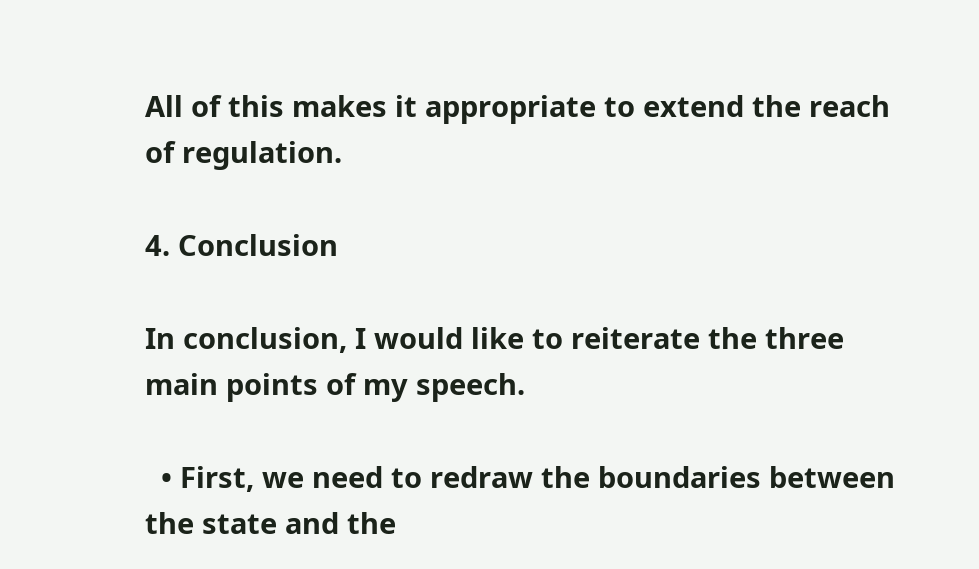All of this makes it appropriate to extend the reach of regulation.

4. Conclusion

In conclusion, I would like to reiterate the three main points of my speech.

  • First, we need to redraw the boundaries between the state and the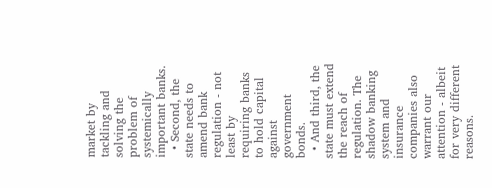market by tackling and solving the problem of systemically important banks.
  • Second, the state needs to amend bank regulation - not least by requiring banks to hold capital against government bonds.
  • And third, the state must extend the reach of regulation. The shadow banking system and insurance companies also warrant our attention - albeit for very different reasons.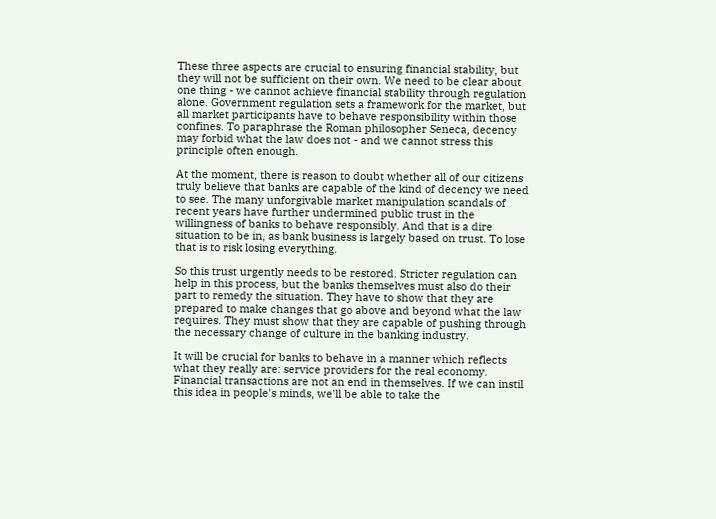These three aspects are crucial to ensuring financial stability, but they will not be sufficient on their own. We need to be clear about one thing - we cannot achieve financial stability through regulation alone. Government regulation sets a framework for the market, but all market participants have to behave responsibility within those confines. To paraphrase the Roman philosopher Seneca, decency may forbid what the law does not - and we cannot stress this principle often enough.

At the moment, there is reason to doubt whether all of our citizens truly believe that banks are capable of the kind of decency we need to see. The many unforgivable market manipulation scandals of recent years have further undermined public trust in the willingness of banks to behave responsibly. And that is a dire situation to be in, as bank business is largely based on trust. To lose that is to risk losing everything.

So this trust urgently needs to be restored. Stricter regulation can help in this process, but the banks themselves must also do their part to remedy the situation. They have to show that they are prepared to make changes that go above and beyond what the law requires. They must show that they are capable of pushing through the necessary change of culture in the banking industry.

It will be crucial for banks to behave in a manner which reflects what they really are: service providers for the real economy. Financial transactions are not an end in themselves. If we can instil this idea in people's minds, we'll be able to take the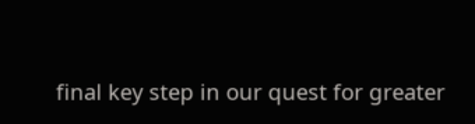final key step in our quest for greater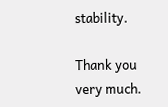stability.

Thank you very much.